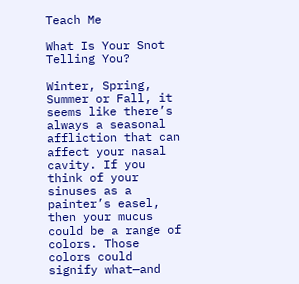Teach Me

What Is Your Snot Telling You?

Winter, Spring, Summer or Fall, it seems like there’s always a seasonal affliction that can affect your nasal cavity. If you think of your sinuses as a painter’s easel, then your mucus could be a range of colors. Those colors could signify what—and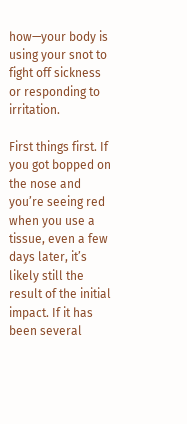how—your body is using your snot to fight off sickness or responding to irritation.

First things first. If you got bopped on the nose and you’re seeing red when you use a tissue, even a few days later, it’s likely still the result of the initial impact. If it has been several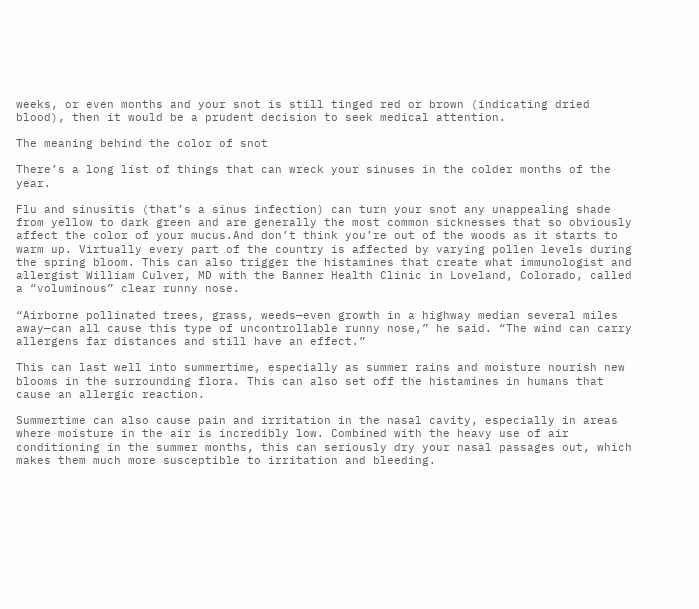weeks, or even months and your snot is still tinged red or brown (indicating dried blood), then it would be a prudent decision to seek medical attention.

The meaning behind the color of snot

There’s a long list of things that can wreck your sinuses in the colder months of the year.

Flu and sinusitis (that’s a sinus infection) can turn your snot any unappealing shade from yellow to dark green and are generally the most common sicknesses that so obviously affect the color of your mucus.And don’t think you’re out of the woods as it starts to warm up. Virtually every part of the country is affected by varying pollen levels during the spring bloom. This can also trigger the histamines that create what immunologist and allergist William Culver, MD with the Banner Health Clinic in Loveland, Colorado, called a “voluminous” clear runny nose.

“Airborne pollinated trees, grass, weeds—even growth in a highway median several miles away—can all cause this type of uncontrollable runny nose,” he said. “The wind can carry allergens far distances and still have an effect.”

This can last well into summertime, especially as summer rains and moisture nourish new blooms in the surrounding flora. This can also set off the histamines in humans that cause an allergic reaction.

Summertime can also cause pain and irritation in the nasal cavity, especially in areas where moisture in the air is incredibly low. Combined with the heavy use of air conditioning in the summer months, this can seriously dry your nasal passages out, which makes them much more susceptible to irritation and bleeding.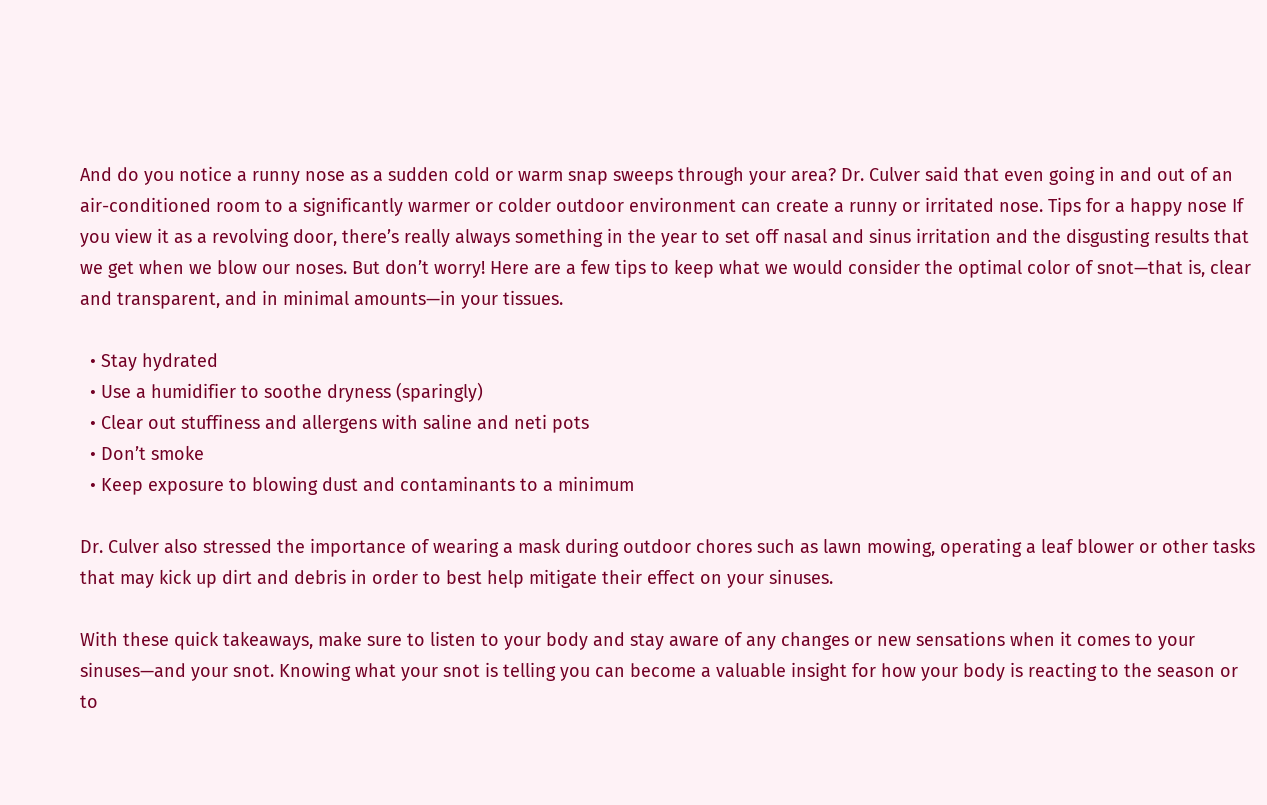And do you notice a runny nose as a sudden cold or warm snap sweeps through your area? Dr. Culver said that even going in and out of an air-conditioned room to a significantly warmer or colder outdoor environment can create a runny or irritated nose. Tips for a happy nose If you view it as a revolving door, there’s really always something in the year to set off nasal and sinus irritation and the disgusting results that we get when we blow our noses. But don’t worry! Here are a few tips to keep what we would consider the optimal color of snot—that is, clear and transparent, and in minimal amounts—in your tissues.

  • Stay hydrated
  • Use a humidifier to soothe dryness (sparingly)
  • Clear out stuffiness and allergens with saline and neti pots
  • Don’t smoke
  • Keep exposure to blowing dust and contaminants to a minimum

Dr. Culver also stressed the importance of wearing a mask during outdoor chores such as lawn mowing, operating a leaf blower or other tasks that may kick up dirt and debris in order to best help mitigate their effect on your sinuses.

With these quick takeaways, make sure to listen to your body and stay aware of any changes or new sensations when it comes to your sinuses—and your snot. Knowing what your snot is telling you can become a valuable insight for how your body is reacting to the season or to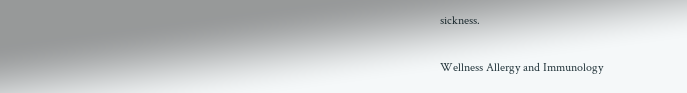sickness.

Wellness Allergy and Immunology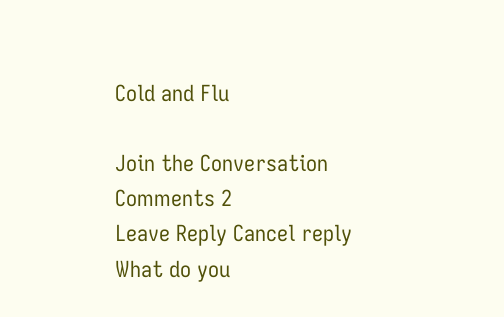Cold and Flu

Join the Conversation
Comments 2
Leave Reply Cancel reply
What do you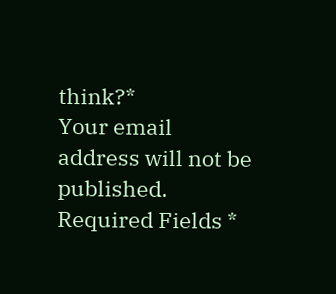think?*
Your email address will not be published. Required Fields *